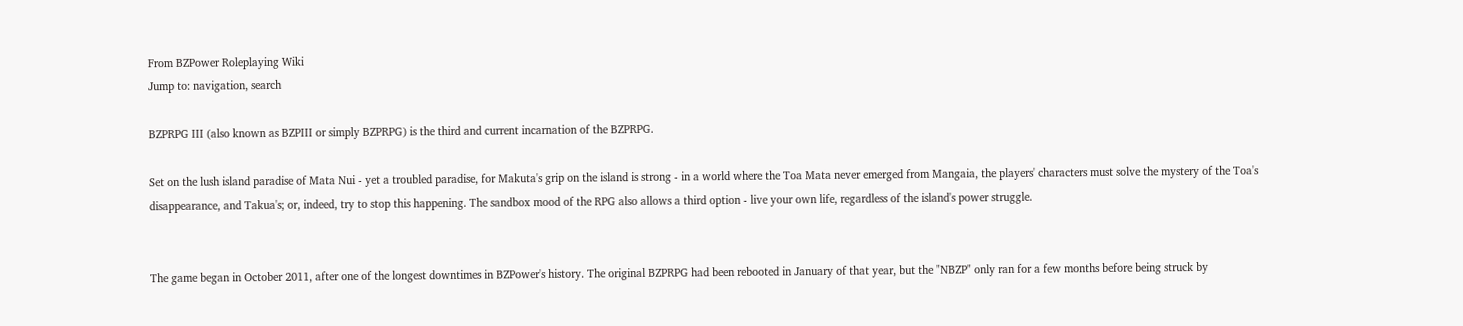From BZPower Roleplaying Wiki
Jump to: navigation, search

BZPRPG III (also known as BZPIII or simply BZPRPG) is the third and current incarnation of the BZPRPG.

Set on the lush island paradise of Mata Nui - yet a troubled paradise, for Makuta's grip on the island is strong - in a world where the Toa Mata never emerged from Mangaia, the players' characters must solve the mystery of the Toa's disappearance, and Takua's; or, indeed, try to stop this happening. The sandbox mood of the RPG also allows a third option - live your own life, regardless of the island's power struggle.


The game began in October 2011, after one of the longest downtimes in BZPower's history. The original BZPRPG had been rebooted in January of that year, but the "NBZP" only ran for a few months before being struck by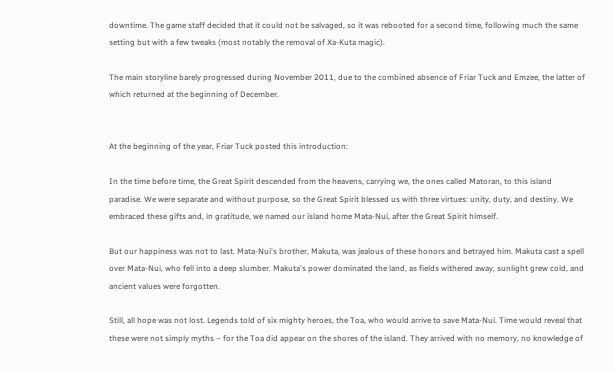downtime. The game staff decided that it could not be salvaged, so it was rebooted for a second time, following much the same setting but with a few tweaks (most notably the removal of Xa-Kuta magic).

The main storyline barely progressed during November 2011, due to the combined absence of Friar Tuck and Emzee, the latter of which returned at the beginning of December.


At the beginning of the year, Friar Tuck posted this introduction:

In the time before time, the Great Spirit descended from the heavens, carrying we, the ones called Matoran, to this island paradise. We were separate and without purpose, so the Great Spirit blessed us with three virtues: unity, duty, and destiny. We embraced these gifts and, in gratitude, we named our island home Mata-Nui, after the Great Spirit himself.

But our happiness was not to last. Mata-Nui's brother, Makuta, was jealous of these honors and betrayed him. Makuta cast a spell over Mata-Nui, who fell into a deep slumber. Makuta's power dominated the land, as fields withered away, sunlight grew cold, and ancient values were forgotten.

Still, all hope was not lost. Legends told of six mighty heroes, the Toa, who would arrive to save Mata-Nui. Time would reveal that these were not simply myths – for the Toa did appear on the shores of the island. They arrived with no memory, no knowledge of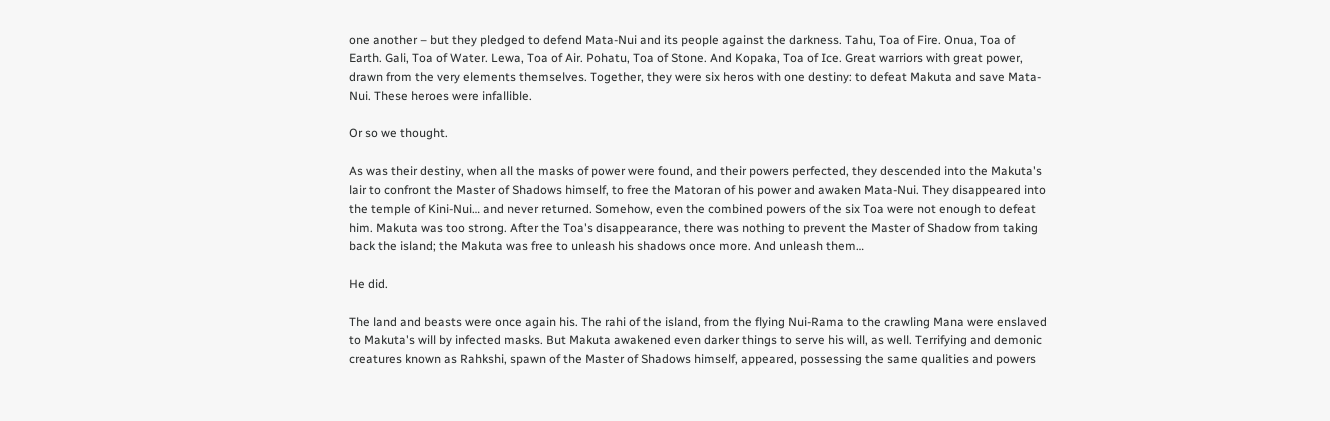one another – but they pledged to defend Mata-Nui and its people against the darkness. Tahu, Toa of Fire. Onua, Toa of Earth. Gali, Toa of Water. Lewa, Toa of Air. Pohatu, Toa of Stone. And Kopaka, Toa of Ice. Great warriors with great power, drawn from the very elements themselves. Together, they were six heros with one destiny: to defeat Makuta and save Mata-Nui. These heroes were infallible.

Or so we thought.

As was their destiny, when all the masks of power were found, and their powers perfected, they descended into the Makuta's lair to confront the Master of Shadows himself, to free the Matoran of his power and awaken Mata-Nui. They disappeared into the temple of Kini-Nui… and never returned. Somehow, even the combined powers of the six Toa were not enough to defeat him. Makuta was too strong. After the Toa's disappearance, there was nothing to prevent the Master of Shadow from taking back the island; the Makuta was free to unleash his shadows once more. And unleash them…

He did.

The land and beasts were once again his. The rahi of the island, from the flying Nui-Rama to the crawling Mana were enslaved to Makuta's will by infected masks. But Makuta awakened even darker things to serve his will, as well. Terrifying and demonic creatures known as Rahkshi, spawn of the Master of Shadows himself, appeared, possessing the same qualities and powers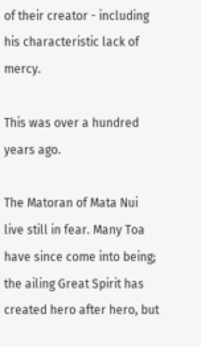of their creator - including his characteristic lack of mercy.

This was over a hundred years ago.

The Matoran of Mata Nui live still in fear. Many Toa have since come into being; the ailing Great Spirit has created hero after hero, but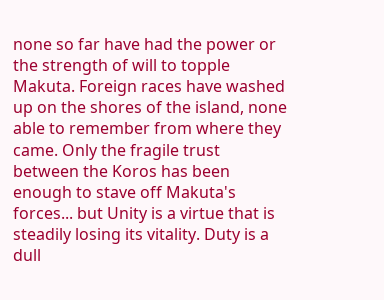none so far have had the power or the strength of will to topple Makuta. Foreign races have washed up on the shores of the island, none able to remember from where they came. Only the fragile trust between the Koros has been enough to stave off Makuta's forces... but Unity is a virtue that is steadily losing its vitality. Duty is a dull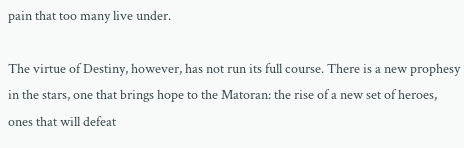pain that too many live under.

The virtue of Destiny, however, has not run its full course. There is a new prophesy in the stars, one that brings hope to the Matoran: the rise of a new set of heroes, ones that will defeat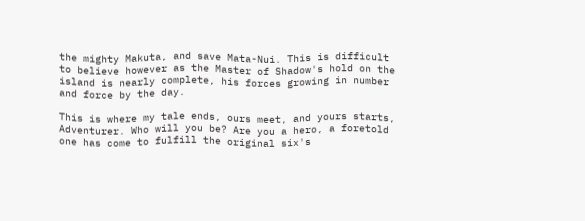the mighty Makuta, and save Mata-Nui. This is difficult to believe however as the Master of Shadow's hold on the island is nearly complete, his forces growing in number and force by the day.

This is where my tale ends, ours meet, and yours starts, Adventurer. Who will you be? Are you a hero, a foretold one has come to fulfill the original six's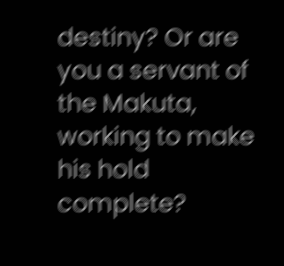destiny? Or are you a servant of the Makuta, working to make his hold complete?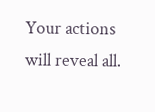Your actions will reveal all.